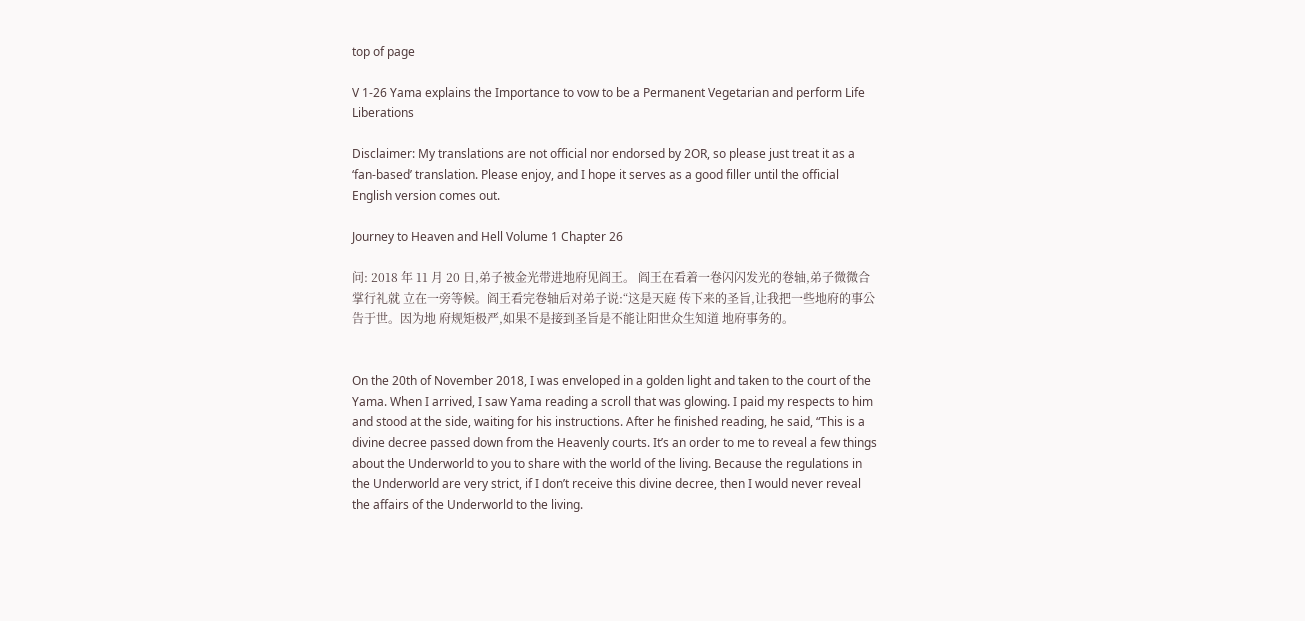top of page

V 1-26 Yama explains the Importance to vow to be a Permanent Vegetarian and perform Life Liberations

Disclaimer: My translations are not official nor endorsed by 2OR, so please just treat it as a ‘fan-based’ translation. Please enjoy, and I hope it serves as a good filler until the official English version comes out.

Journey to Heaven and Hell Volume 1 Chapter 26

问: 2018 年 11 月 20 日,弟子被金光带进地府见阎王。 阎王在看着一卷闪闪发光的卷轴,弟子微微合掌行礼就 立在一旁等候。阎王看完卷轴后对弟子说:“这是天庭 传下来的圣旨,让我把一些地府的事公告于世。因为地 府规矩极严,如果不是接到圣旨是不能让阳世众生知道 地府事务的。


On the 20th of November 2018, I was enveloped in a golden light and taken to the court of the Yama. When I arrived, I saw Yama reading a scroll that was glowing. I paid my respects to him and stood at the side, waiting for his instructions. After he finished reading, he said, “This is a divine decree passed down from the Heavenly courts. It’s an order to me to reveal a few things about the Underworld to you to share with the world of the living. Because the regulations in the Underworld are very strict, if I don’t receive this divine decree, then I would never reveal the affairs of the Underworld to the living.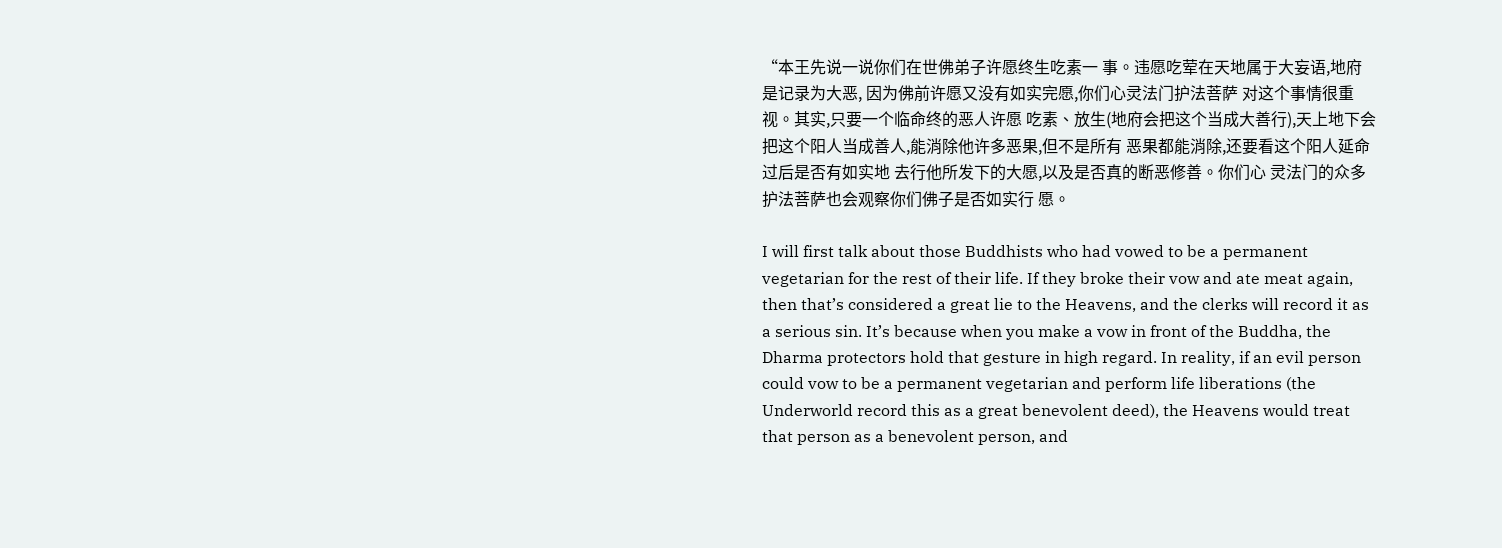“本王先说一说你们在世佛弟子许愿终生吃素一 事。违愿吃荤在天地属于大妄语,地府是记录为大恶, 因为佛前许愿又没有如实完愿,你们心灵法门护法菩萨 对这个事情很重视。其实,只要一个临命终的恶人许愿 吃素、放生(地府会把这个当成大善行),天上地下会 把这个阳人当成善人,能消除他许多恶果,但不是所有 恶果都能消除,还要看这个阳人延命过后是否有如实地 去行他所发下的大愿,以及是否真的断恶修善。你们心 灵法门的众多护法菩萨也会观察你们佛子是否如实行 愿。

I will first talk about those Buddhists who had vowed to be a permanent vegetarian for the rest of their life. If they broke their vow and ate meat again, then that’s considered a great lie to the Heavens, and the clerks will record it as a serious sin. It’s because when you make a vow in front of the Buddha, the Dharma protectors hold that gesture in high regard. In reality, if an evil person could vow to be a permanent vegetarian and perform life liberations (the Underworld record this as a great benevolent deed), the Heavens would treat that person as a benevolent person, and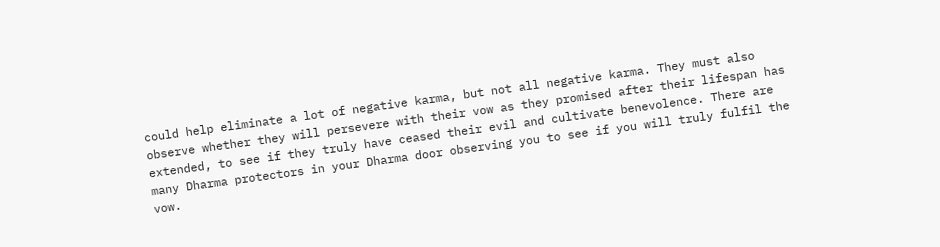could help eliminate a lot of negative karma, but not all negative karma. They must also observe whether they will persevere with their vow as they promised after their lifespan has extended, to see if they truly have ceased their evil and cultivate benevolence. There are many Dharma protectors in your Dharma door observing you to see if you will truly fulfil the vow.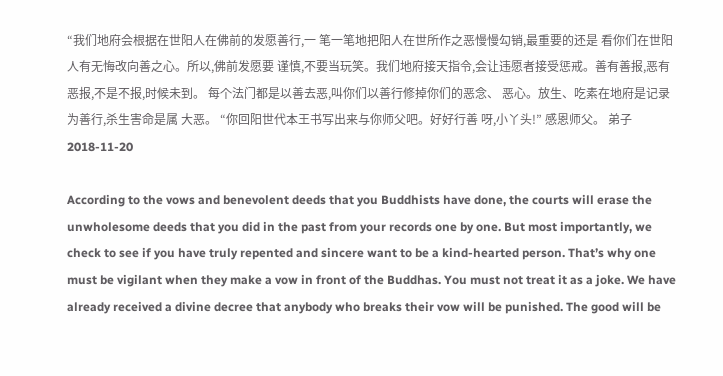“我们地府会根据在世阳人在佛前的发愿善行,一 笔一笔地把阳人在世所作之恶慢慢勾销,最重要的还是 看你们在世阳人有无悔改向善之心。所以,佛前发愿要 谨慎,不要当玩笑。我们地府接天指令,会让违愿者接受惩戒。善有善报,恶有恶报,不是不报,时候未到。 每个法门都是以善去恶,叫你们以善行修掉你们的恶念、 恶心。放生、吃素在地府是记录为善行,杀生害命是属 大恶。 “你回阳世代本王书写出来与你师父吧。好好行善 呀,小丫头!” 感恩师父。 弟子 2018-11-20

According to the vows and benevolent deeds that you Buddhists have done, the courts will erase the unwholesome deeds that you did in the past from your records one by one. But most importantly, we check to see if you have truly repented and sincere want to be a kind-hearted person. That’s why one must be vigilant when they make a vow in front of the Buddhas. You must not treat it as a joke. We have already received a divine decree that anybody who breaks their vow will be punished. The good will be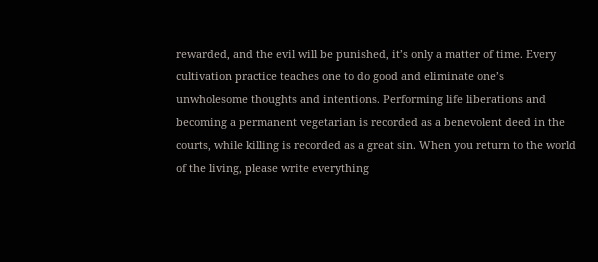rewarded, and the evil will be punished, it’s only a matter of time. Every cultivation practice teaches one to do good and eliminate one’s unwholesome thoughts and intentions. Performing life liberations and becoming a permanent vegetarian is recorded as a benevolent deed in the courts, while killing is recorded as a great sin. When you return to the world of the living, please write everything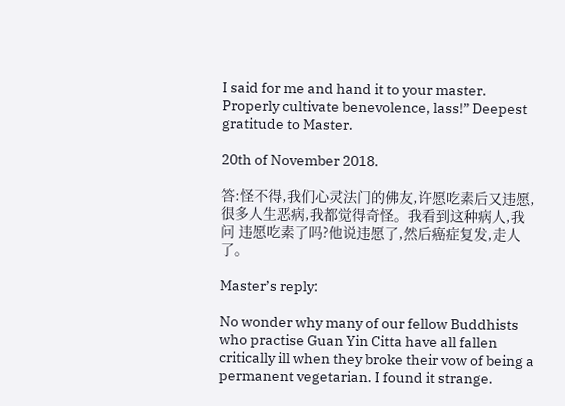I said for me and hand it to your master. Properly cultivate benevolence, lass!” Deepest gratitude to Master.

20th of November 2018.

答:怪不得,我们心灵法门的佛友,许愿吃素后又违愿, 很多人生恶病,我都觉得奇怪。我看到这种病人,我问 违愿吃素了吗?他说违愿了,然后癌症复发,走人了。

Master’s reply:

No wonder why many of our fellow Buddhists who practise Guan Yin Citta have all fallen critically ill when they broke their vow of being a permanent vegetarian. I found it strange.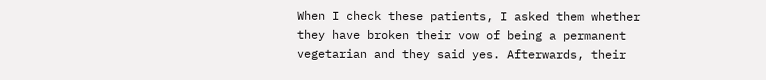When I check these patients, I asked them whether they have broken their vow of being a permanent vegetarian and they said yes. Afterwards, their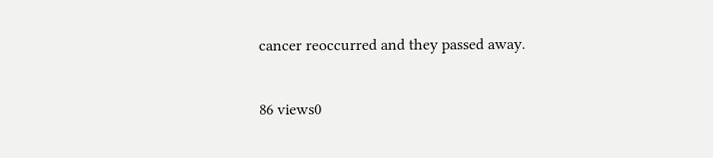cancer reoccurred and they passed away.

86 views0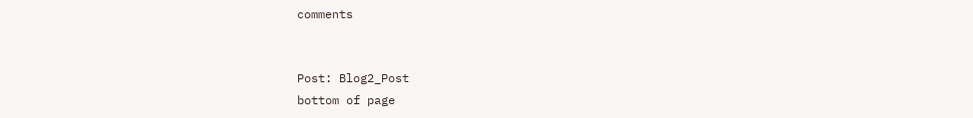comments


Post: Blog2_Post
bottom of page